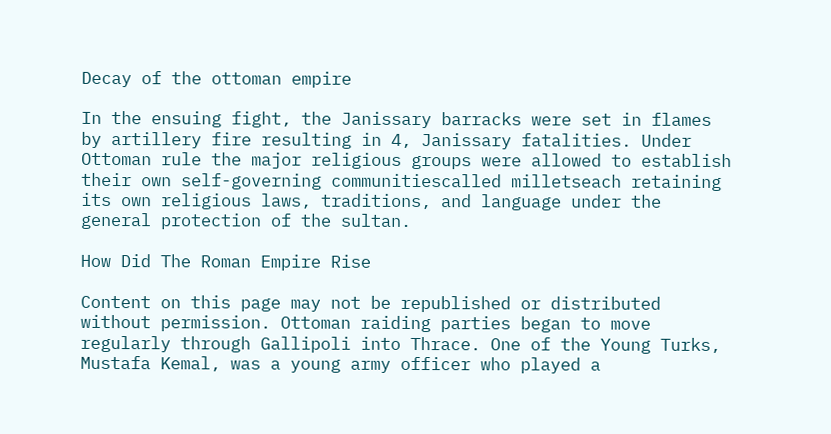Decay of the ottoman empire

In the ensuing fight, the Janissary barracks were set in flames by artillery fire resulting in 4, Janissary fatalities. Under Ottoman rule the major religious groups were allowed to establish their own self-governing communitiescalled milletseach retaining its own religious laws, traditions, and language under the general protection of the sultan.

How Did The Roman Empire Rise

Content on this page may not be republished or distributed without permission. Ottoman raiding parties began to move regularly through Gallipoli into Thrace. One of the Young Turks, Mustafa Kemal, was a young army officer who played a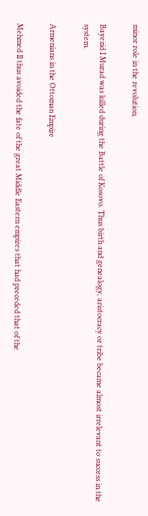minor role in the revolution.

Bayezid I Murad was killed during the Battle of Kosovo. Thus birth and genealogy, aristocracy or tribe became almost irrelevant to success in the system.

Armenians in the Ottoman Empire

Mehmed II thus avoided the fate of the great Middle Eastern empires that had preceded that of the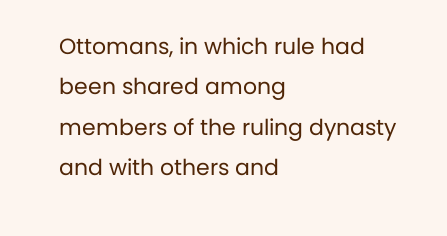Ottomans, in which rule had been shared among members of the ruling dynasty and with others and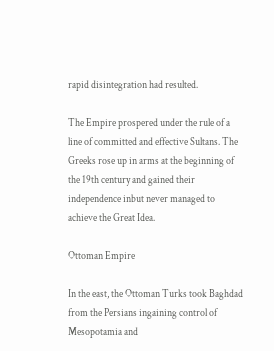rapid disintegration had resulted.

The Empire prospered under the rule of a line of committed and effective Sultans. The Greeks rose up in arms at the beginning of the 19th century and gained their independence inbut never managed to achieve the Great Idea.

Ottoman Empire

In the east, the Ottoman Turks took Baghdad from the Persians ingaining control of Mesopotamia and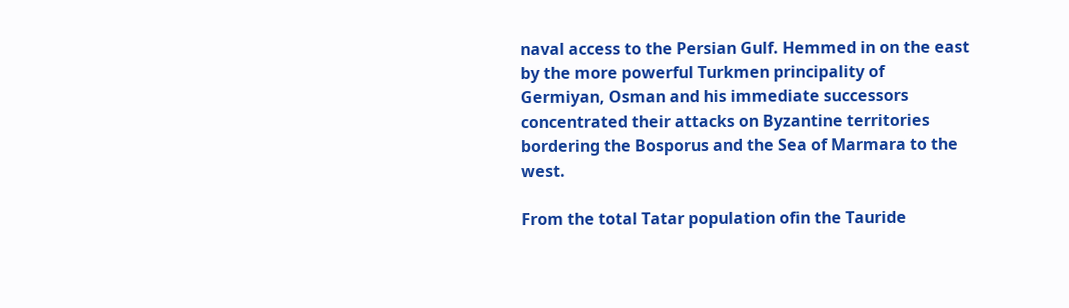naval access to the Persian Gulf. Hemmed in on the east by the more powerful Turkmen principality of Germiyan, Osman and his immediate successors concentrated their attacks on Byzantine territories bordering the Bosporus and the Sea of Marmara to the west.

From the total Tatar population ofin the Tauride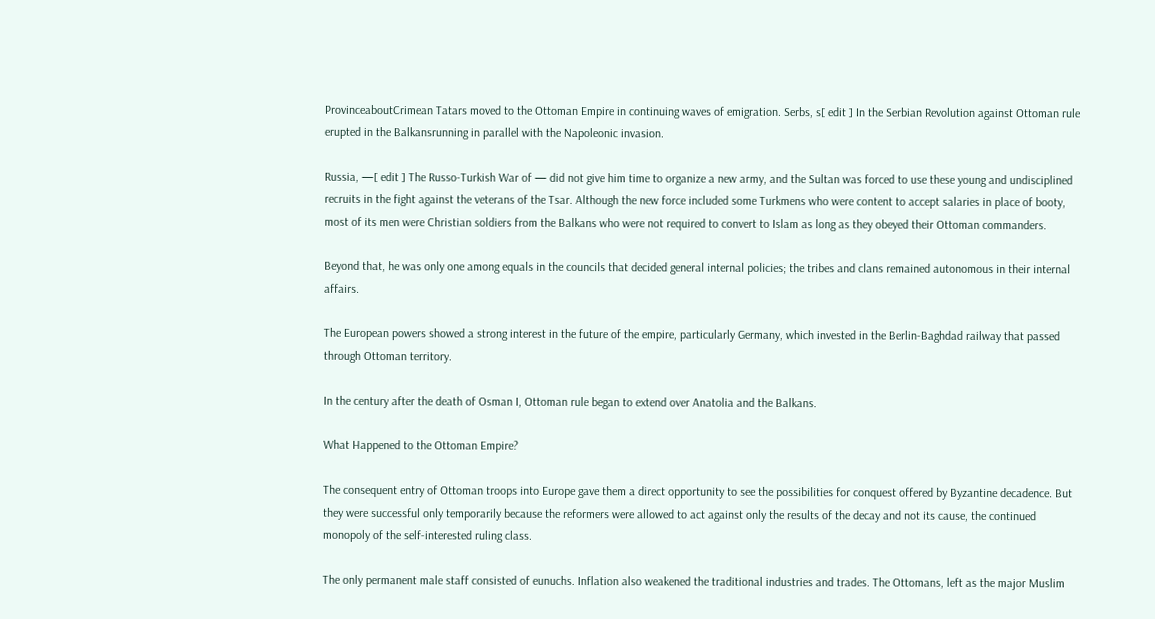ProvinceaboutCrimean Tatars moved to the Ottoman Empire in continuing waves of emigration. Serbs, s[ edit ] In the Serbian Revolution against Ottoman rule erupted in the Balkansrunning in parallel with the Napoleonic invasion.

Russia, —[ edit ] The Russo-Turkish War of — did not give him time to organize a new army, and the Sultan was forced to use these young and undisciplined recruits in the fight against the veterans of the Tsar. Although the new force included some Turkmens who were content to accept salaries in place of booty, most of its men were Christian soldiers from the Balkans who were not required to convert to Islam as long as they obeyed their Ottoman commanders.

Beyond that, he was only one among equals in the councils that decided general internal policies; the tribes and clans remained autonomous in their internal affairs.

The European powers showed a strong interest in the future of the empire, particularly Germany, which invested in the Berlin-Baghdad railway that passed through Ottoman territory.

In the century after the death of Osman I, Ottoman rule began to extend over Anatolia and the Balkans.

What Happened to the Ottoman Empire?

The consequent entry of Ottoman troops into Europe gave them a direct opportunity to see the possibilities for conquest offered by Byzantine decadence. But they were successful only temporarily because the reformers were allowed to act against only the results of the decay and not its cause, the continued monopoly of the self-interested ruling class.

The only permanent male staff consisted of eunuchs. Inflation also weakened the traditional industries and trades. The Ottomans, left as the major Muslim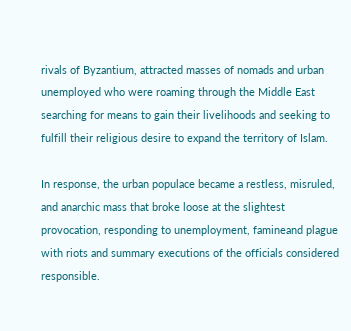rivals of Byzantium, attracted masses of nomads and urban unemployed who were roaming through the Middle East searching for means to gain their livelihoods and seeking to fulfill their religious desire to expand the territory of Islam.

In response, the urban populace became a restless, misruled, and anarchic mass that broke loose at the slightest provocation, responding to unemployment, famineand plague with riots and summary executions of the officials considered responsible.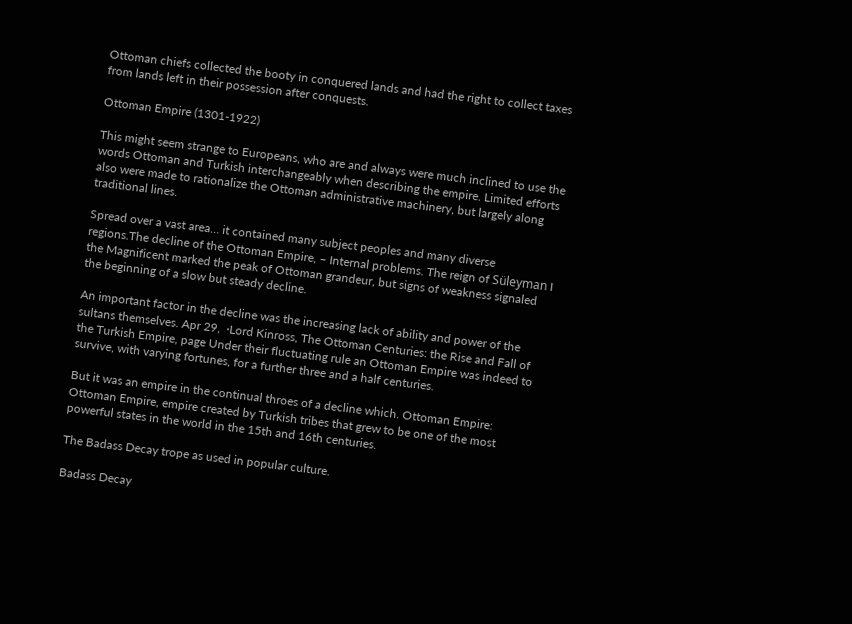Ottoman chiefs collected the booty in conquered lands and had the right to collect taxes from lands left in their possession after conquests.

Ottoman Empire (1301-1922)

This might seem strange to Europeans, who are and always were much inclined to use the words Ottoman and Turkish interchangeably when describing the empire. Limited efforts also were made to rationalize the Ottoman administrative machinery, but largely along traditional lines.

Spread over a vast area… it contained many subject peoples and many diverse regions.The decline of the Ottoman Empire, – Internal problems. The reign of Süleyman I the Magnificent marked the peak of Ottoman grandeur, but signs of weakness signaled the beginning of a slow but steady decline.

An important factor in the decline was the increasing lack of ability and power of the sultans themselves. Apr 29,  ·Lord Kinross, The Ottoman Centuries: the Rise and Fall of the Turkish Empire, page Under their fluctuating rule an Ottoman Empire was indeed to survive, with varying fortunes, for a further three and a half centuries.

But it was an empire in the continual throes of a decline which. Ottoman Empire: Ottoman Empire, empire created by Turkish tribes that grew to be one of the most powerful states in the world in the 15th and 16th centuries.

The Badass Decay trope as used in popular culture.

Badass Decay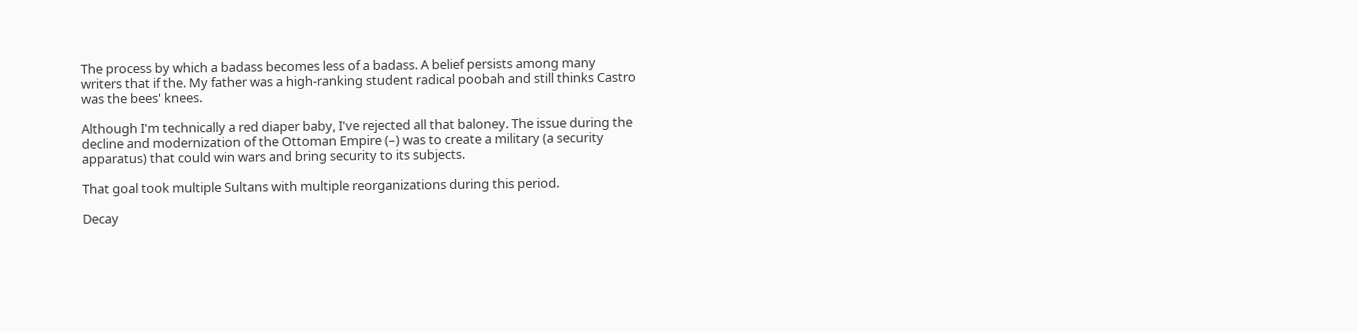The process by which a badass becomes less of a badass. A belief persists among many writers that if the. My father was a high-ranking student radical poobah and still thinks Castro was the bees' knees.

Although I'm technically a red diaper baby, I've rejected all that baloney. The issue during the decline and modernization of the Ottoman Empire (–) was to create a military (a security apparatus) that could win wars and bring security to its subjects.

That goal took multiple Sultans with multiple reorganizations during this period.

Decay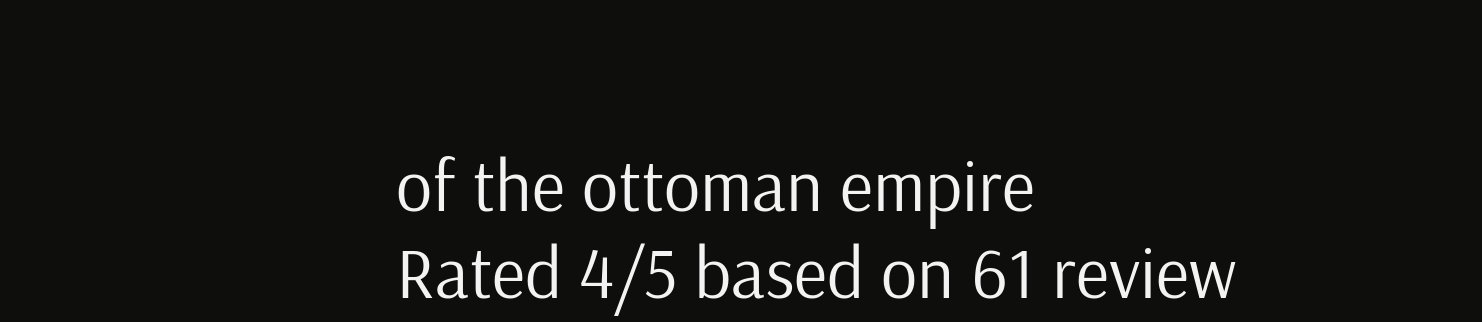of the ottoman empire
Rated 4/5 based on 61 review